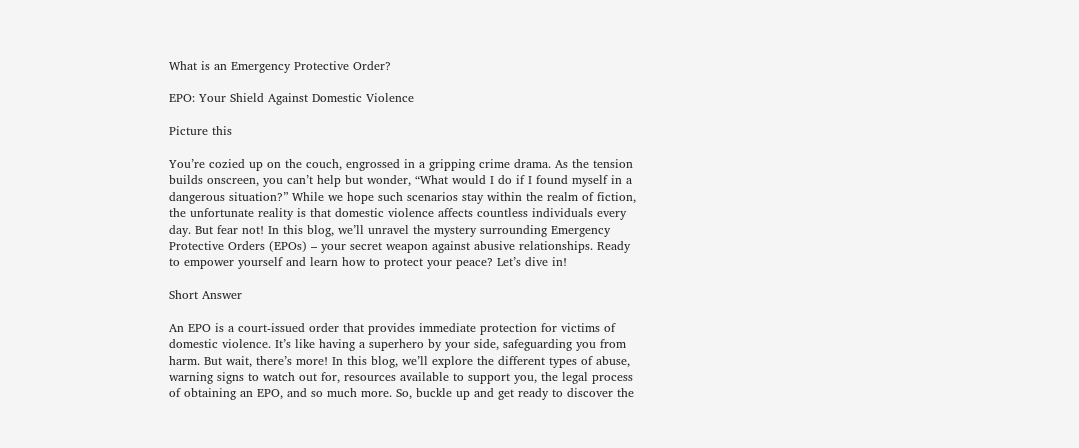What is an Emergency Protective Order?

EPO: Your Shield Against Domestic Violence

Picture this

You’re cozied up on the couch, engrossed in a gripping crime drama. As the tension builds onscreen, you can’t help but wonder, “What would I do if I found myself in a dangerous situation?” While we hope such scenarios stay within the realm of fiction, the unfortunate reality is that domestic violence affects countless individuals every day. But fear not! In this blog, we’ll unravel the mystery surrounding Emergency Protective Orders (EPOs) – your secret weapon against abusive relationships. Ready to empower yourself and learn how to protect your peace? Let’s dive in!

Short Answer

An EPO is a court-issued order that provides immediate protection for victims of domestic violence. It’s like having a superhero by your side, safeguarding you from harm. But wait, there’s more! In this blog, we’ll explore the different types of abuse, warning signs to watch out for, resources available to support you, the legal process of obtaining an EPO, and so much more. So, buckle up and get ready to discover the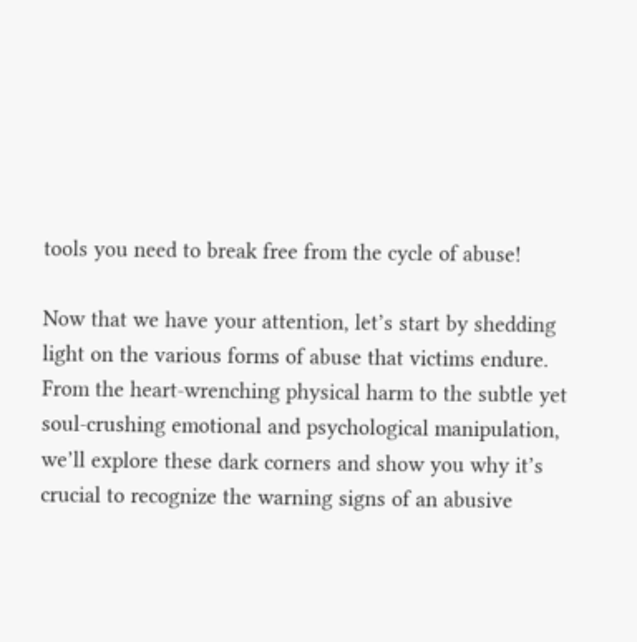tools you need to break free from the cycle of abuse!

Now that we have your attention, let’s start by shedding light on the various forms of abuse that victims endure. From the heart-wrenching physical harm to the subtle yet soul-crushing emotional and psychological manipulation, we’ll explore these dark corners and show you why it’s crucial to recognize the warning signs of an abusive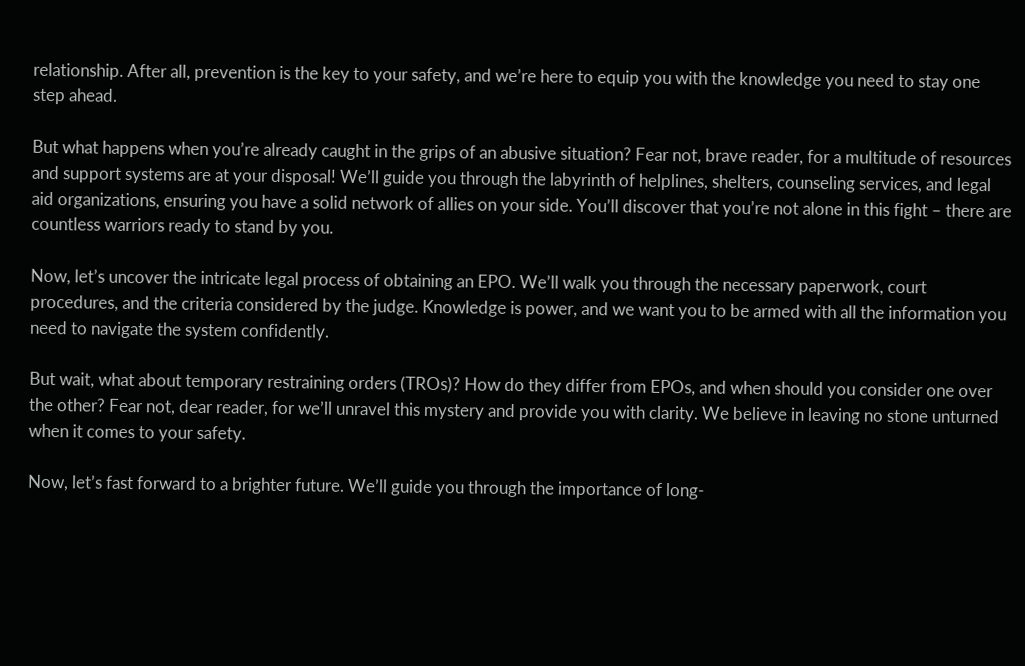relationship. After all, prevention is the key to your safety, and we’re here to equip you with the knowledge you need to stay one step ahead.

But what happens when you’re already caught in the grips of an abusive situation? Fear not, brave reader, for a multitude of resources and support systems are at your disposal! We’ll guide you through the labyrinth of helplines, shelters, counseling services, and legal aid organizations, ensuring you have a solid network of allies on your side. You’ll discover that you’re not alone in this fight – there are countless warriors ready to stand by you.

Now, let’s uncover the intricate legal process of obtaining an EPO. We’ll walk you through the necessary paperwork, court procedures, and the criteria considered by the judge. Knowledge is power, and we want you to be armed with all the information you need to navigate the system confidently.

But wait, what about temporary restraining orders (TROs)? How do they differ from EPOs, and when should you consider one over the other? Fear not, dear reader, for we’ll unravel this mystery and provide you with clarity. We believe in leaving no stone unturned when it comes to your safety.

Now, let’s fast forward to a brighter future. We’ll guide you through the importance of long-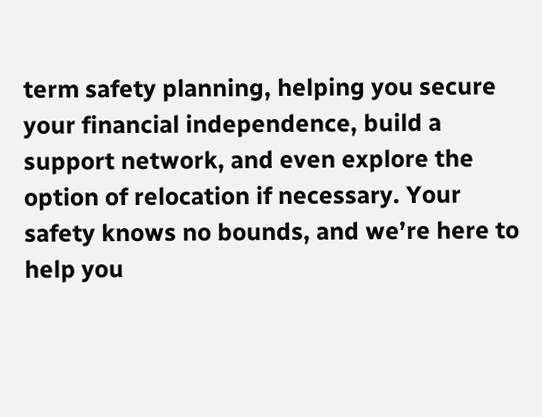term safety planning, helping you secure your financial independence, build a support network, and even explore the option of relocation if necessary. Your safety knows no bounds, and we’re here to help you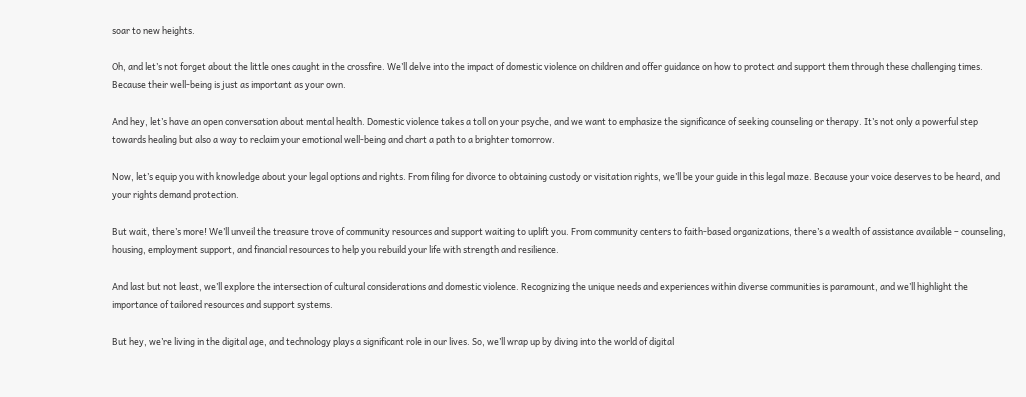soar to new heights.

Oh, and let’s not forget about the little ones caught in the crossfire. We’ll delve into the impact of domestic violence on children and offer guidance on how to protect and support them through these challenging times. Because their well-being is just as important as your own.

And hey, let’s have an open conversation about mental health. Domestic violence takes a toll on your psyche, and we want to emphasize the significance of seeking counseling or therapy. It’s not only a powerful step towards healing but also a way to reclaim your emotional well-being and chart a path to a brighter tomorrow.

Now, let’s equip you with knowledge about your legal options and rights. From filing for divorce to obtaining custody or visitation rights, we’ll be your guide in this legal maze. Because your voice deserves to be heard, and your rights demand protection.

But wait, there’s more! We’ll unveil the treasure trove of community resources and support waiting to uplift you. From community centers to faith-based organizations, there’s a wealth of assistance available – counseling, housing, employment support, and financial resources to help you rebuild your life with strength and resilience.

And last but not least, we’ll explore the intersection of cultural considerations and domestic violence. Recognizing the unique needs and experiences within diverse communities is paramount, and we’ll highlight the importance of tailored resources and support systems.

But hey, we’re living in the digital age, and technology plays a significant role in our lives. So, we’ll wrap up by diving into the world of digital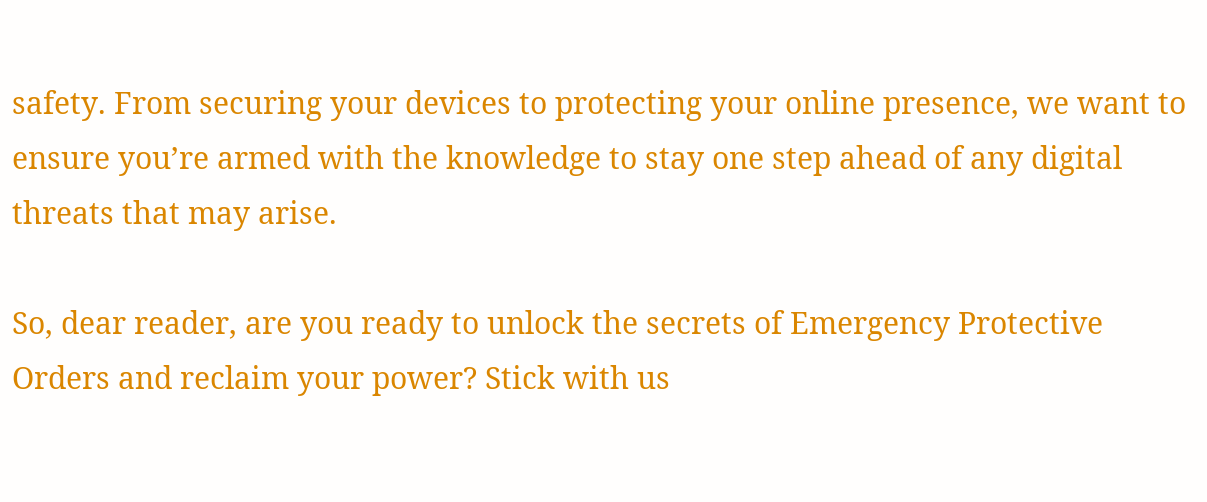safety. From securing your devices to protecting your online presence, we want to ensure you’re armed with the knowledge to stay one step ahead of any digital threats that may arise.

So, dear reader, are you ready to unlock the secrets of Emergency Protective Orders and reclaim your power? Stick with us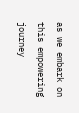as we embark on this empowering journey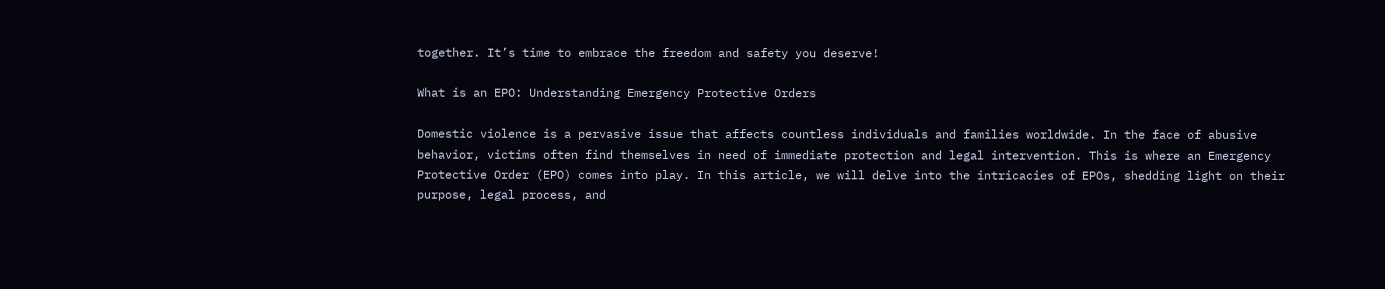together. It’s time to embrace the freedom and safety you deserve!

What is an EPO: Understanding Emergency Protective Orders

Domestic violence is a pervasive issue that affects countless individuals and families worldwide. In the face of abusive behavior, victims often find themselves in need of immediate protection and legal intervention. This is where an Emergency Protective Order (EPO) comes into play. In this article, we will delve into the intricacies of EPOs, shedding light on their purpose, legal process, and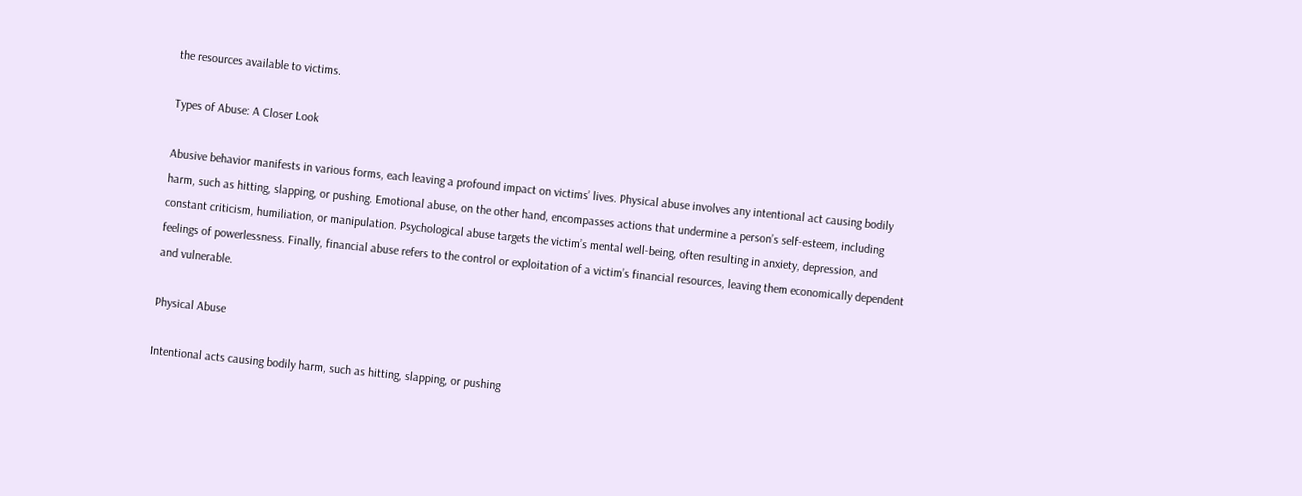the resources available to victims.

Types of Abuse: A Closer Look

Abusive behavior manifests in various forms, each leaving a profound impact on victims’ lives. Physical abuse involves any intentional act causing bodily harm, such as hitting, slapping, or pushing. Emotional abuse, on the other hand, encompasses actions that undermine a person’s self-esteem, including constant criticism, humiliation, or manipulation. Psychological abuse targets the victim’s mental well-being, often resulting in anxiety, depression, and feelings of powerlessness. Finally, financial abuse refers to the control or exploitation of a victim’s financial resources, leaving them economically dependent and vulnerable.

Physical Abuse

Intentional acts causing bodily harm, such as hitting, slapping, or pushing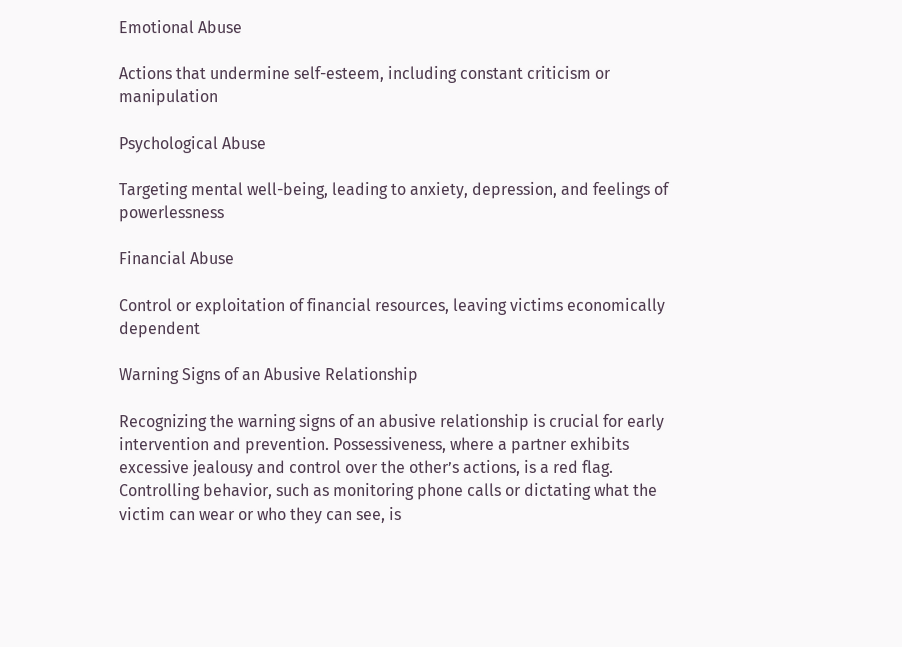Emotional Abuse

Actions that undermine self-esteem, including constant criticism or manipulation

Psychological Abuse

Targeting mental well-being, leading to anxiety, depression, and feelings of powerlessness

Financial Abuse

Control or exploitation of financial resources, leaving victims economically dependent

Warning Signs of an Abusive Relationship

Recognizing the warning signs of an abusive relationship is crucial for early intervention and prevention. Possessiveness, where a partner exhibits excessive jealousy and control over the other’s actions, is a red flag. Controlling behavior, such as monitoring phone calls or dictating what the victim can wear or who they can see, is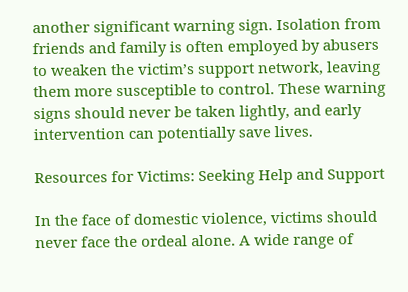another significant warning sign. Isolation from friends and family is often employed by abusers to weaken the victim’s support network, leaving them more susceptible to control. These warning signs should never be taken lightly, and early intervention can potentially save lives.

Resources for Victims: Seeking Help and Support

In the face of domestic violence, victims should never face the ordeal alone. A wide range of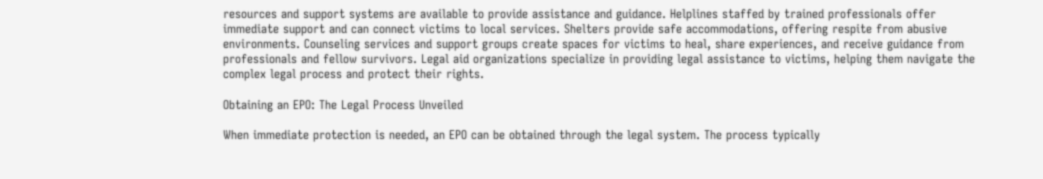resources and support systems are available to provide assistance and guidance. Helplines staffed by trained professionals offer immediate support and can connect victims to local services. Shelters provide safe accommodations, offering respite from abusive environments. Counseling services and support groups create spaces for victims to heal, share experiences, and receive guidance from professionals and fellow survivors. Legal aid organizations specialize in providing legal assistance to victims, helping them navigate the complex legal process and protect their rights.

Obtaining an EPO: The Legal Process Unveiled

When immediate protection is needed, an EPO can be obtained through the legal system. The process typically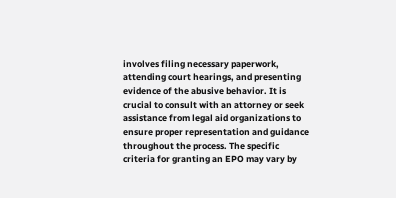involves filing necessary paperwork, attending court hearings, and presenting evidence of the abusive behavior. It is crucial to consult with an attorney or seek assistance from legal aid organizations to ensure proper representation and guidance throughout the process. The specific criteria for granting an EPO may vary by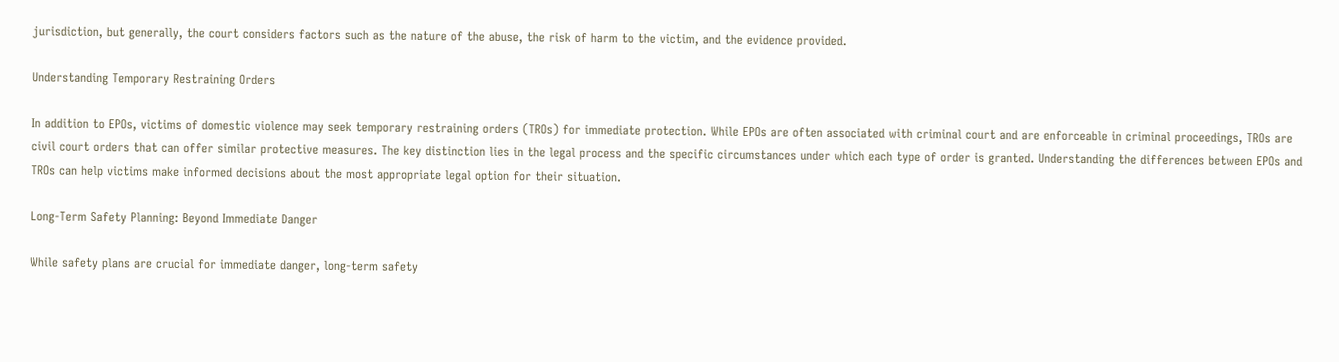jurisdiction, but generally, the court considers factors such as the nature of the abuse, the risk of harm to the victim, and the evidence provided.

Understanding Temporary Restraining Orders

In addition to EPOs, victims of domestic violence may seek temporary restraining orders (TROs) for immediate protection. While EPOs are often associated with criminal court and are enforceable in criminal proceedings, TROs are civil court orders that can offer similar protective measures. The key distinction lies in the legal process and the specific circumstances under which each type of order is granted. Understanding the differences between EPOs and TROs can help victims make informed decisions about the most appropriate legal option for their situation.

Long-Term Safety Planning: Beyond Immediate Danger

While safety plans are crucial for immediate danger, long-term safety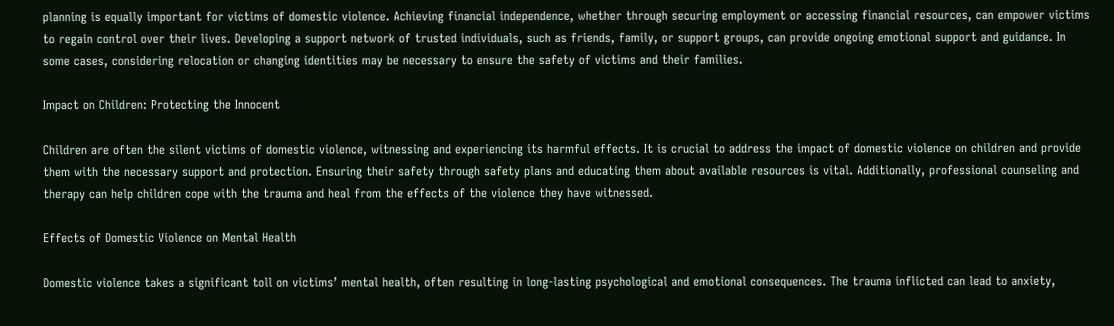planning is equally important for victims of domestic violence. Achieving financial independence, whether through securing employment or accessing financial resources, can empower victims to regain control over their lives. Developing a support network of trusted individuals, such as friends, family, or support groups, can provide ongoing emotional support and guidance. In some cases, considering relocation or changing identities may be necessary to ensure the safety of victims and their families.

Impact on Children: Protecting the Innocent

Children are often the silent victims of domestic violence, witnessing and experiencing its harmful effects. It is crucial to address the impact of domestic violence on children and provide them with the necessary support and protection. Ensuring their safety through safety plans and educating them about available resources is vital. Additionally, professional counseling and therapy can help children cope with the trauma and heal from the effects of the violence they have witnessed.

Effects of Domestic Violence on Mental Health

Domestic violence takes a significant toll on victims’ mental health, often resulting in long-lasting psychological and emotional consequences. The trauma inflicted can lead to anxiety,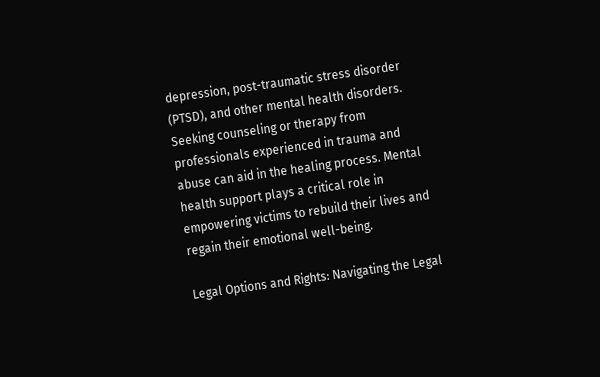depression, post-traumatic stress disorder (PTSD), and other mental health disorders. Seeking counseling or therapy from professionals experienced in trauma and abuse can aid in the healing process. Mental health support plays a critical role in empowering victims to rebuild their lives and regain their emotional well-being.

Legal Options and Rights: Navigating the Legal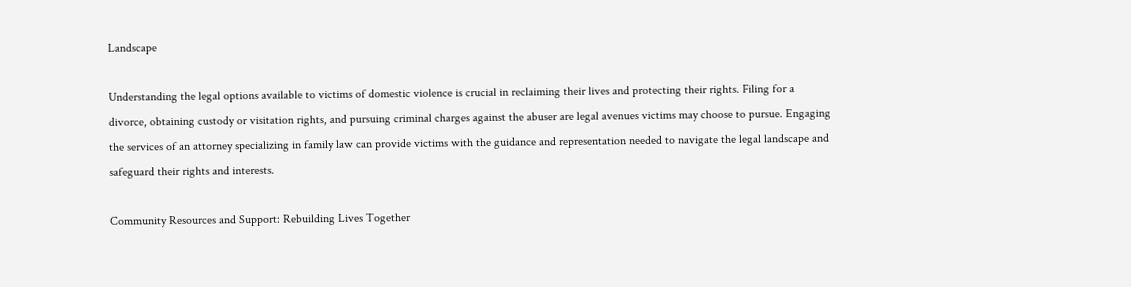Landscape

Understanding the legal options available to victims of domestic violence is crucial in reclaiming their lives and protecting their rights. Filing for a divorce, obtaining custody or visitation rights, and pursuing criminal charges against the abuser are legal avenues victims may choose to pursue. Engaging the services of an attorney specializing in family law can provide victims with the guidance and representation needed to navigate the legal landscape and safeguard their rights and interests.

Community Resources and Support: Rebuilding Lives Together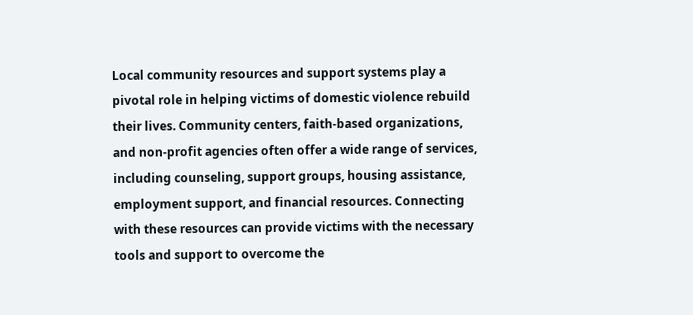Local community resources and support systems play a pivotal role in helping victims of domestic violence rebuild their lives. Community centers, faith-based organizations, and non-profit agencies often offer a wide range of services, including counseling, support groups, housing assistance, employment support, and financial resources. Connecting with these resources can provide victims with the necessary tools and support to overcome the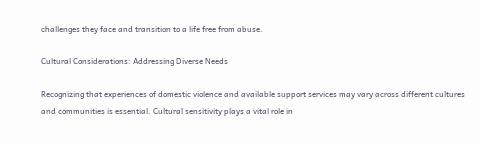challenges they face and transition to a life free from abuse.

Cultural Considerations: Addressing Diverse Needs

Recognizing that experiences of domestic violence and available support services may vary across different cultures and communities is essential. Cultural sensitivity plays a vital role in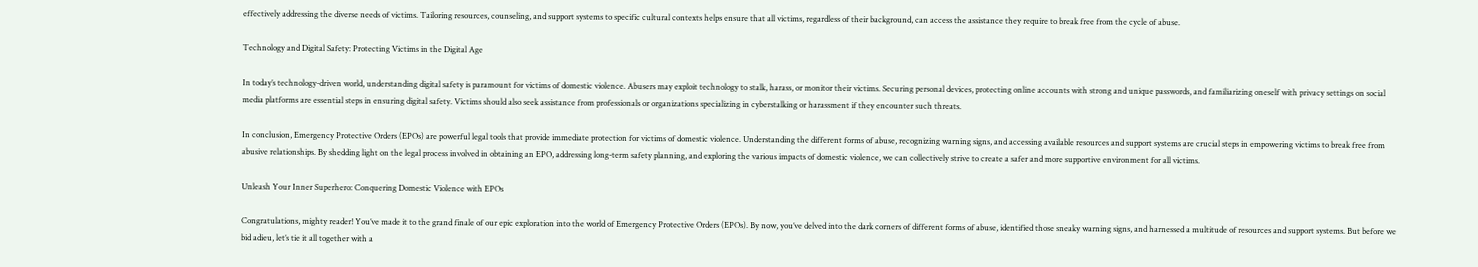effectively addressing the diverse needs of victims. Tailoring resources, counseling, and support systems to specific cultural contexts helps ensure that all victims, regardless of their background, can access the assistance they require to break free from the cycle of abuse.

Technology and Digital Safety: Protecting Victims in the Digital Age

In today’s technology-driven world, understanding digital safety is paramount for victims of domestic violence. Abusers may exploit technology to stalk, harass, or monitor their victims. Securing personal devices, protecting online accounts with strong and unique passwords, and familiarizing oneself with privacy settings on social media platforms are essential steps in ensuring digital safety. Victims should also seek assistance from professionals or organizations specializing in cyberstalking or harassment if they encounter such threats.

In conclusion, Emergency Protective Orders (EPOs) are powerful legal tools that provide immediate protection for victims of domestic violence. Understanding the different forms of abuse, recognizing warning signs, and accessing available resources and support systems are crucial steps in empowering victims to break free from abusive relationships. By shedding light on the legal process involved in obtaining an EPO, addressing long-term safety planning, and exploring the various impacts of domestic violence, we can collectively strive to create a safer and more supportive environment for all victims.

Unleash Your Inner Superhero: Conquering Domestic Violence with EPOs

Congratulations, mighty reader! You’ve made it to the grand finale of our epic exploration into the world of Emergency Protective Orders (EPOs). By now, you’ve delved into the dark corners of different forms of abuse, identified those sneaky warning signs, and harnessed a multitude of resources and support systems. But before we bid adieu, let’s tie it all together with a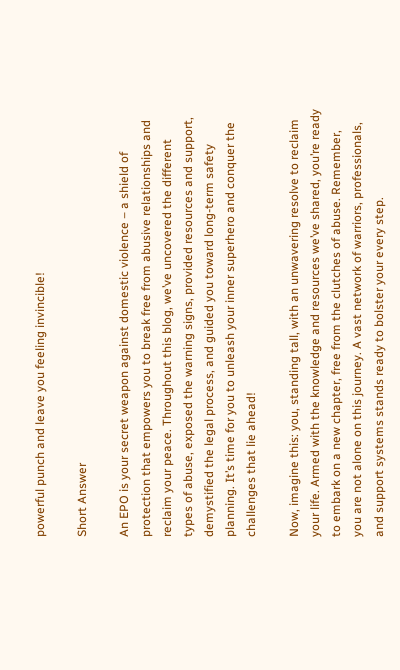powerful punch and leave you feeling invincible!

Short Answer

An EPO is your secret weapon against domestic violence – a shield of protection that empowers you to break free from abusive relationships and reclaim your peace. Throughout this blog, we’ve uncovered the different types of abuse, exposed the warning signs, provided resources and support, demystified the legal process, and guided you toward long-term safety planning. It’s time for you to unleash your inner superhero and conquer the challenges that lie ahead!

Now, imagine this: you, standing tall, with an unwavering resolve to reclaim your life. Armed with the knowledge and resources we’ve shared, you’re ready to embark on a new chapter, free from the clutches of abuse. Remember, you are not alone on this journey. A vast network of warriors, professionals, and support systems stands ready to bolster your every step.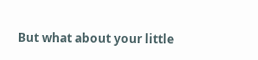But what about your little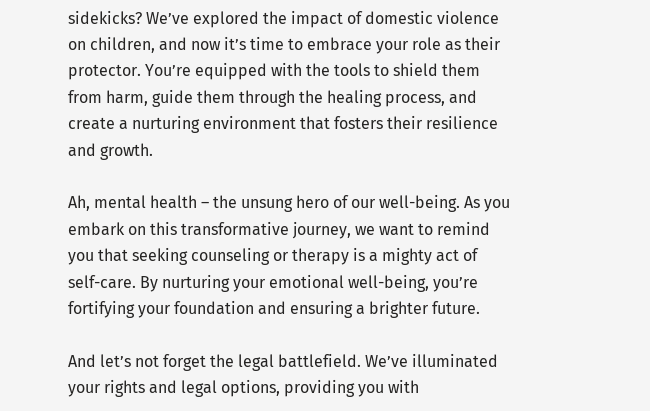sidekicks? We’ve explored the impact of domestic violence on children, and now it’s time to embrace your role as their protector. You’re equipped with the tools to shield them from harm, guide them through the healing process, and create a nurturing environment that fosters their resilience and growth.

Ah, mental health – the unsung hero of our well-being. As you embark on this transformative journey, we want to remind you that seeking counseling or therapy is a mighty act of self-care. By nurturing your emotional well-being, you’re fortifying your foundation and ensuring a brighter future.

And let’s not forget the legal battlefield. We’ve illuminated your rights and legal options, providing you with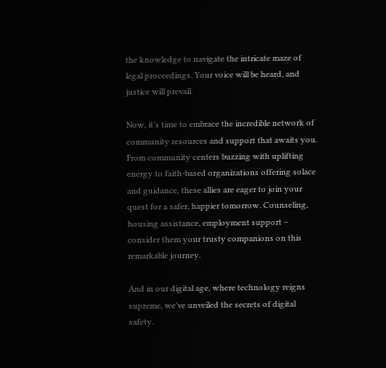the knowledge to navigate the intricate maze of legal proceedings. Your voice will be heard, and justice will prevail.

Now, it’s time to embrace the incredible network of community resources and support that awaits you. From community centers buzzing with uplifting energy to faith-based organizations offering solace and guidance, these allies are eager to join your quest for a safer, happier tomorrow. Counseling, housing assistance, employment support – consider them your trusty companions on this remarkable journey.

And in our digital age, where technology reigns supreme, we’ve unveiled the secrets of digital safety.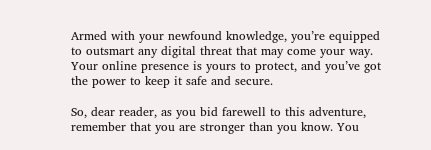Armed with your newfound knowledge, you’re equipped to outsmart any digital threat that may come your way. Your online presence is yours to protect, and you’ve got the power to keep it safe and secure.

So, dear reader, as you bid farewell to this adventure, remember that you are stronger than you know. You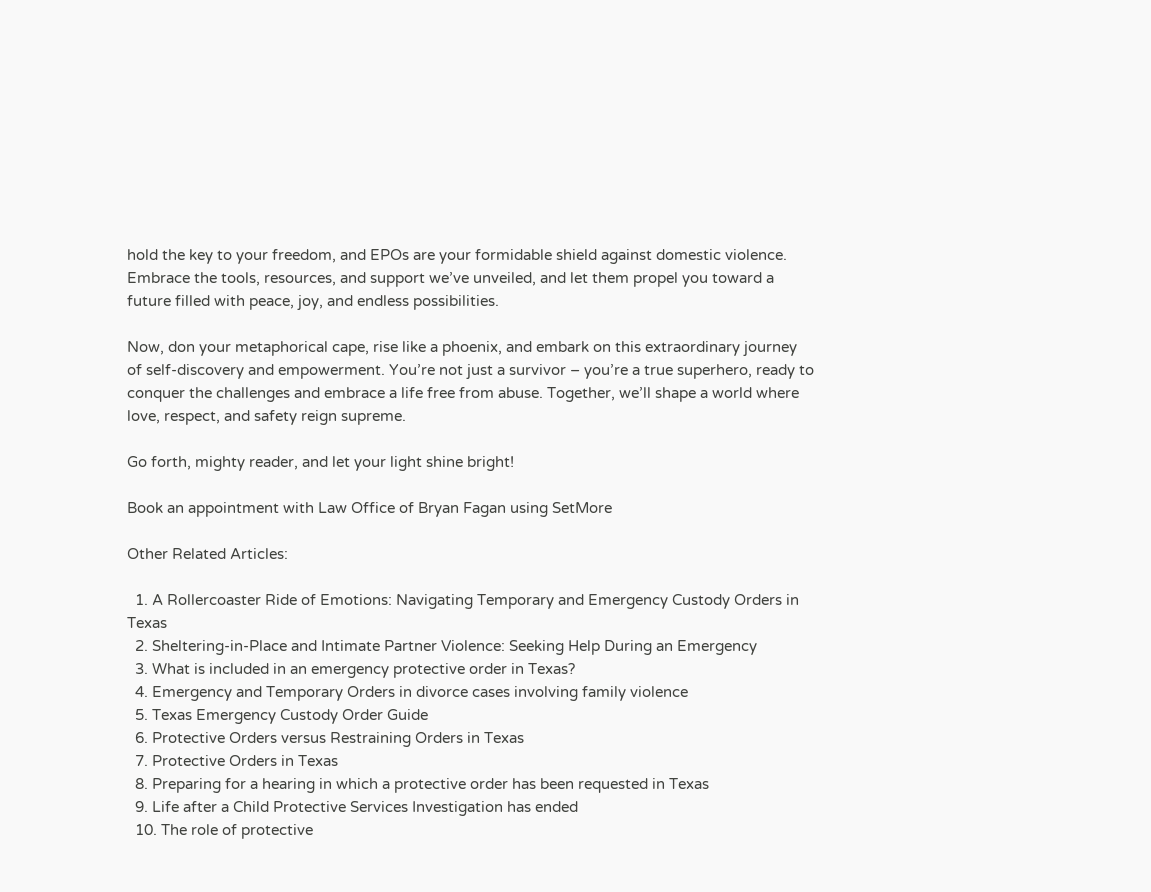hold the key to your freedom, and EPOs are your formidable shield against domestic violence. Embrace the tools, resources, and support we’ve unveiled, and let them propel you toward a future filled with peace, joy, and endless possibilities.

Now, don your metaphorical cape, rise like a phoenix, and embark on this extraordinary journey of self-discovery and empowerment. You’re not just a survivor – you’re a true superhero, ready to conquer the challenges and embrace a life free from abuse. Together, we’ll shape a world where love, respect, and safety reign supreme.

Go forth, mighty reader, and let your light shine bright!

Book an appointment with Law Office of Bryan Fagan using SetMore

Other Related Articles:

  1. A Rollercoaster Ride of Emotions: Navigating Temporary and Emergency Custody Orders in Texas
  2. Sheltering-in-Place and Intimate Partner Violence: Seeking Help During an Emergency
  3. What is included in an emergency protective order in Texas?
  4. Emergency and Temporary Orders in divorce cases involving family violence
  5. Texas Emergency Custody Order Guide
  6. Protective Orders versus Restraining Orders in Texas
  7. Protective Orders in Texas
  8. Preparing for a hearing in which a protective order has been requested in Texas
  9. Life after a Child Protective Services Investigation has ended
  10. The role of protective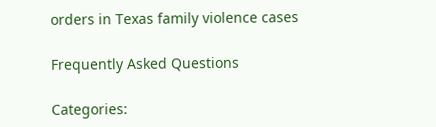orders in Texas family violence cases

Frequently Asked Questions

Categories: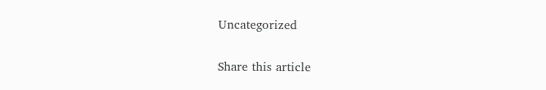Uncategorized

Share this article